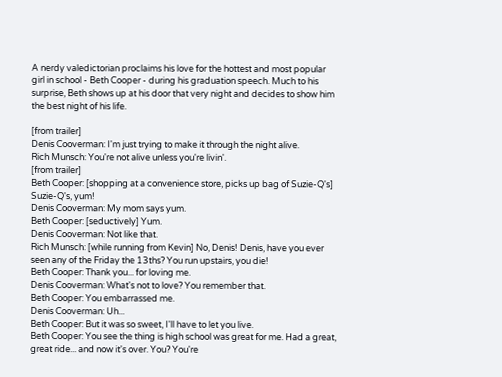A nerdy valedictorian proclaims his love for the hottest and most popular girl in school - Beth Cooper - during his graduation speech. Much to his surprise, Beth shows up at his door that very night and decides to show him the best night of his life.

[from trailer]
Denis Cooverman: I'm just trying to make it through the night alive.
Rich Munsch: You're not alive unless you're livin'.
[from trailer]
Beth Cooper: [shopping at a convenience store, picks up bag of Suzie-Q's] Suzie-Q's, yum!
Denis Cooverman: My mom says yum.
Beth Cooper: [seductively] Yum.
Denis Cooverman: Not like that.
Rich Munsch: [while running from Kevin] No, Denis! Denis, have you ever seen any of the Friday the 13ths? You run upstairs, you die!
Beth Cooper: Thank you... for loving me.
Denis Cooverman: What's not to love? You remember that.
Beth Cooper: You embarrassed me.
Denis Cooverman: Uh...
Beth Cooper: But it was so sweet, I'll have to let you live.
Beth Cooper: You see the thing is high school was great for me. Had a great, great ride... and now it's over. You? You're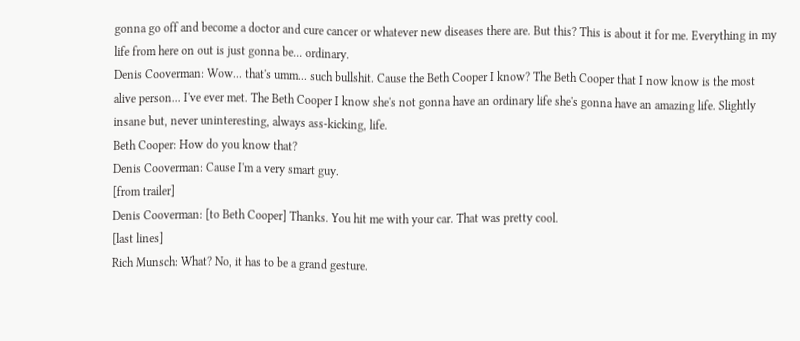gonna go off and become a doctor and cure cancer or whatever new diseases there are. But this? This is about it for me. Everything in my life from here on out is just gonna be... ordinary.
Denis Cooverman: Wow... that's umm... such bullshit. Cause the Beth Cooper I know? The Beth Cooper that I now know is the most alive person... I've ever met. The Beth Cooper I know she's not gonna have an ordinary life she's gonna have an amazing life. Slightly insane but, never uninteresting, always ass-kicking, life.
Beth Cooper: How do you know that?
Denis Cooverman: Cause I'm a very smart guy.
[from trailer]
Denis Cooverman: [to Beth Cooper] Thanks. You hit me with your car. That was pretty cool.
[last lines]
Rich Munsch: What? No, it has to be a grand gesture.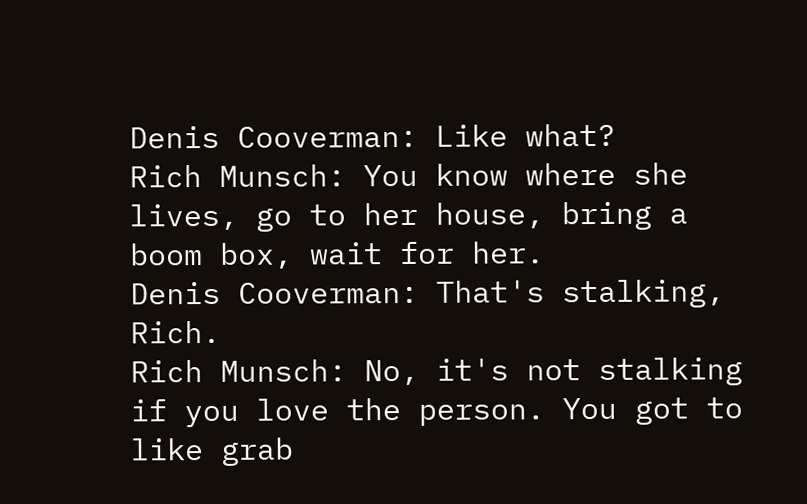Denis Cooverman: Like what?
Rich Munsch: You know where she lives, go to her house, bring a boom box, wait for her.
Denis Cooverman: That's stalking, Rich.
Rich Munsch: No, it's not stalking if you love the person. You got to like grab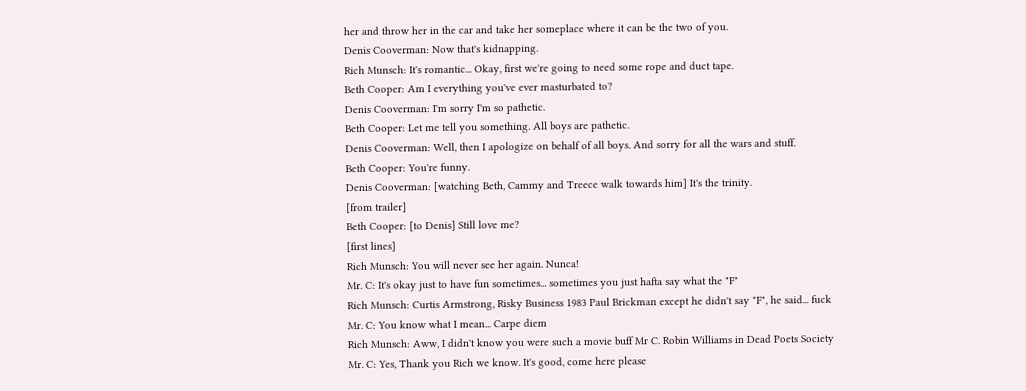her and throw her in the car and take her someplace where it can be the two of you.
Denis Cooverman: Now that's kidnapping.
Rich Munsch: It's romantic... Okay, first we're going to need some rope and duct tape.
Beth Cooper: Am I everything you've ever masturbated to?
Denis Cooverman: I'm sorry I'm so pathetic.
Beth Cooper: Let me tell you something. All boys are pathetic.
Denis Cooverman: Well, then I apologize on behalf of all boys. And sorry for all the wars and stuff.
Beth Cooper: You're funny.
Denis Cooverman: [watching Beth, Cammy and Treece walk towards him] It's the trinity.
[from trailer]
Beth Cooper: [to Denis] Still love me?
[first lines]
Rich Munsch: You will never see her again. Nunca!
Mr. C: It's okay just to have fun sometimes... sometimes you just hafta say what the "F"
Rich Munsch: Curtis Armstrong, Risky Business 1983 Paul Brickman except he didn't say "F", he said... fuck
Mr. C: You know what I mean... Carpe diem
Rich Munsch: Aww, I didn't know you were such a movie buff Mr C. Robin Williams in Dead Poets Society
Mr. C: Yes, Thank you Rich we know. It's good, come here please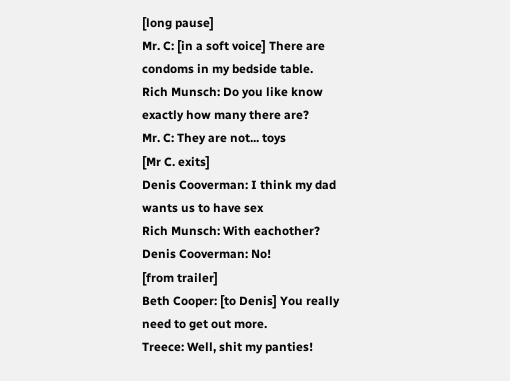[long pause]
Mr. C: [in a soft voice] There are condoms in my bedside table.
Rich Munsch: Do you like know exactly how many there are?
Mr. C: They are not... toys
[Mr C. exits]
Denis Cooverman: I think my dad wants us to have sex
Rich Munsch: With eachother?
Denis Cooverman: No!
[from trailer]
Beth Cooper: [to Denis] You really need to get out more.
Treece: Well, shit my panties!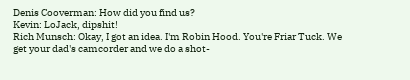Denis Cooverman: How did you find us?
Kevin: LoJack, dipshit!
Rich Munsch: Okay, I got an idea. I'm Robin Hood. You're Friar Tuck. We get your dad's camcorder and we do a shot-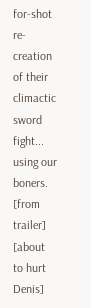for-shot re-creation of their climactic sword fight... using our boners.
[from trailer]
[about to hurt Denis]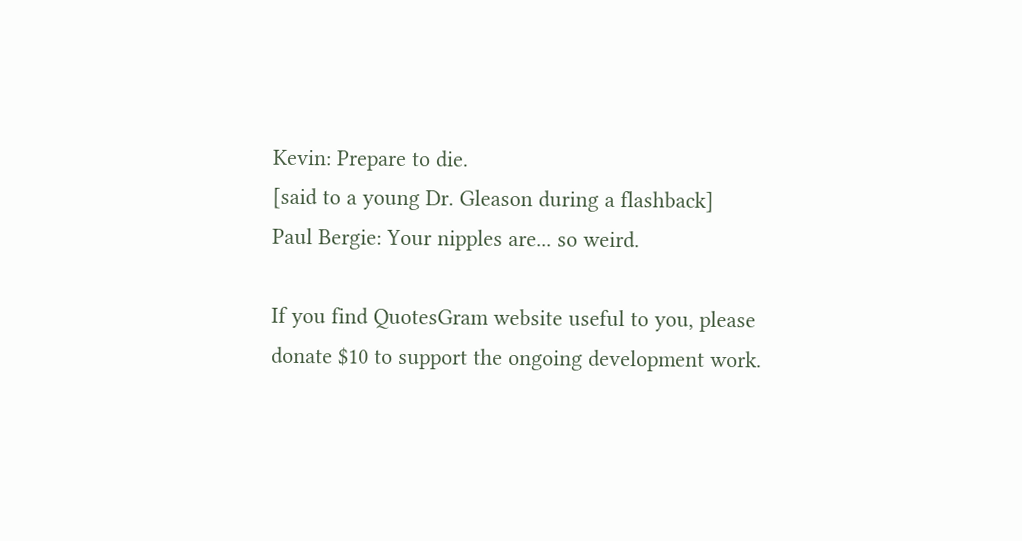Kevin: Prepare to die.
[said to a young Dr. Gleason during a flashback]
Paul Bergie: Your nipples are... so weird.

If you find QuotesGram website useful to you, please donate $10 to support the ongoing development work.